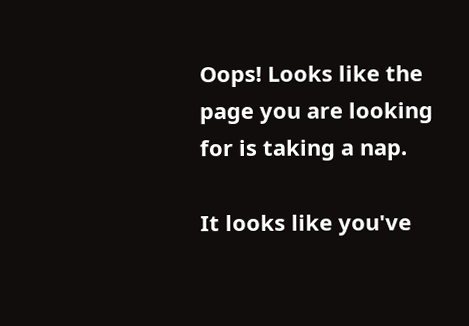Oops! Looks like the page you are looking for is taking a nap.

It looks like you've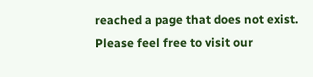reached a page that does not exist. Please feel free to visit our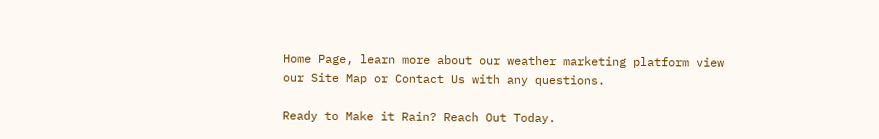Home Page, learn more about our weather marketing platform view our Site Map or Contact Us with any questions.

Ready to Make it Rain? Reach Out Today.